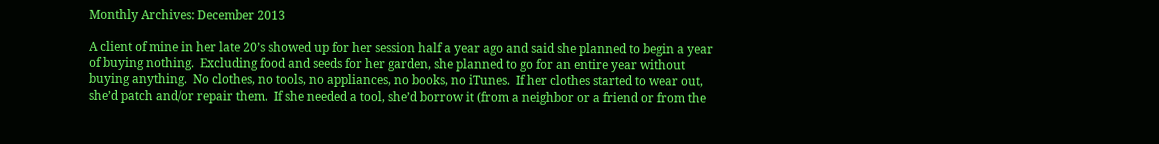Monthly Archives: December 2013

A client of mine in her late 20’s showed up for her session half a year ago and said she planned to begin a year of buying nothing.  Excluding food and seeds for her garden, she planned to go for an entire year without buying anything.  No clothes, no tools, no appliances, no books, no iTunes.  If her clothes started to wear out, she’d patch and/or repair them.  If she needed a tool, she’d borrow it (from a neighbor or a friend or from the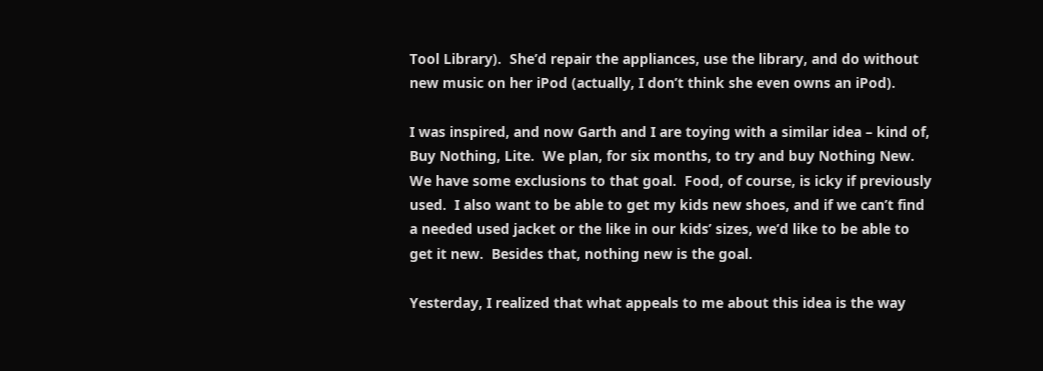Tool Library).  She’d repair the appliances, use the library, and do without new music on her iPod (actually, I don’t think she even owns an iPod).

I was inspired, and now Garth and I are toying with a similar idea – kind of, Buy Nothing, Lite.  We plan, for six months, to try and buy Nothing New.  We have some exclusions to that goal.  Food, of course, is icky if previously used.  I also want to be able to get my kids new shoes, and if we can’t find a needed used jacket or the like in our kids’ sizes, we’d like to be able to get it new.  Besides that, nothing new is the goal.

Yesterday, I realized that what appeals to me about this idea is the way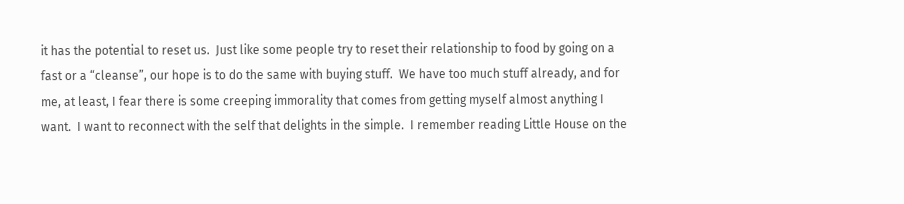it has the potential to reset us.  Just like some people try to reset their relationship to food by going on a fast or a “cleanse”, our hope is to do the same with buying stuff.  We have too much stuff already, and for me, at least, I fear there is some creeping immorality that comes from getting myself almost anything I want.  I want to reconnect with the self that delights in the simple.  I remember reading Little House on the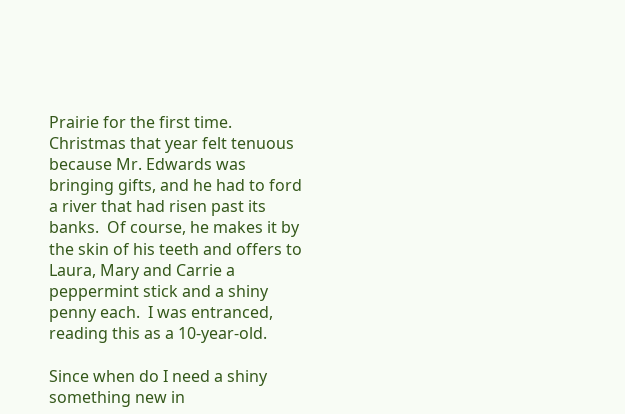Prairie for the first time.  Christmas that year felt tenuous because Mr. Edwards was bringing gifts, and he had to ford a river that had risen past its banks.  Of course, he makes it by the skin of his teeth and offers to Laura, Mary and Carrie a peppermint stick and a shiny penny each.  I was entranced, reading this as a 10-year-old.

Since when do I need a shiny something new in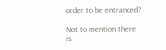order to be entranced?

Not to mention there is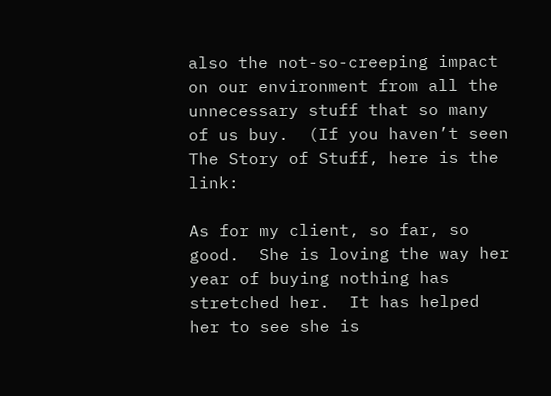also the not-so-creeping impact on our environment from all the unnecessary stuff that so many of us buy.  (If you haven’t seen The Story of Stuff, here is the link:

As for my client, so far, so good.  She is loving the way her year of buying nothing has stretched her.  It has helped her to see she is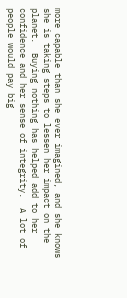more capable than she ever imagined, and she knows she is taking steps to lessen her impact on the planet.  Buying nothing has helped add to her confidence and her sense of integrity.  A lot of people would pay big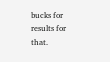bucks for results for that.